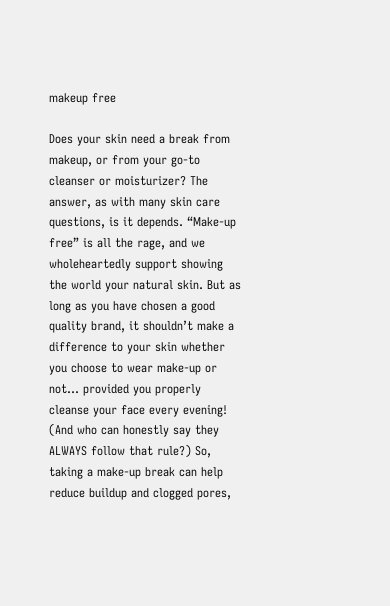makeup free

Does your skin need a break from makeup, or from your go-to cleanser or moisturizer? The answer, as with many skin care questions, is it depends. “Make-up free” is all the rage, and we wholeheartedly support showing the world your natural skin. But as long as you have chosen a good quality brand, it shouldn’t make a difference to your skin whether you choose to wear make-up or not… provided you properly cleanse your face every evening! (And who can honestly say they ALWAYS follow that rule?) So, taking a make-up break can help reduce buildup and clogged pores,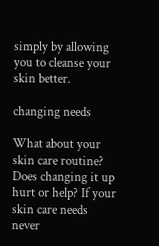simply by allowing you to cleanse your skin better.

changing needs

What about your skin care routine? Does changing it up hurt or help? If your skin care needs never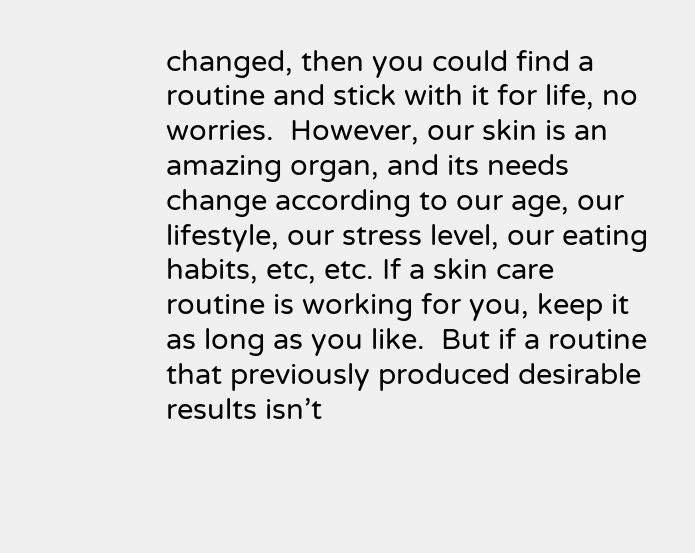changed, then you could find a routine and stick with it for life, no worries.  However, our skin is an amazing organ, and its needs change according to our age, our lifestyle, our stress level, our eating habits, etc, etc. If a skin care routine is working for you, keep it as long as you like.  But if a routine that previously produced desirable results isn’t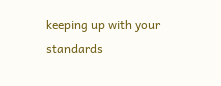keeping up with your standards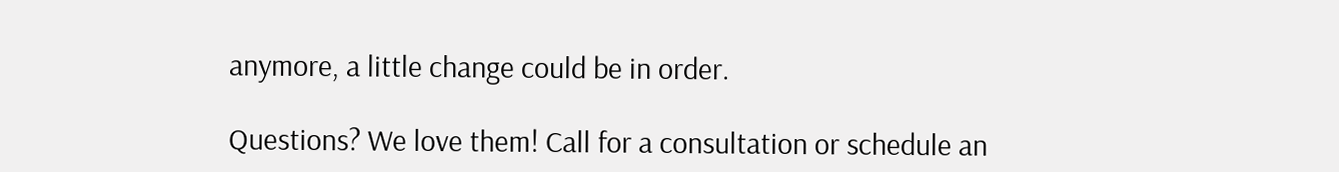anymore, a little change could be in order.

Questions? We love them! Call for a consultation or schedule an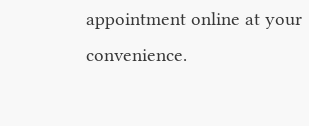appointment online at your convenience.